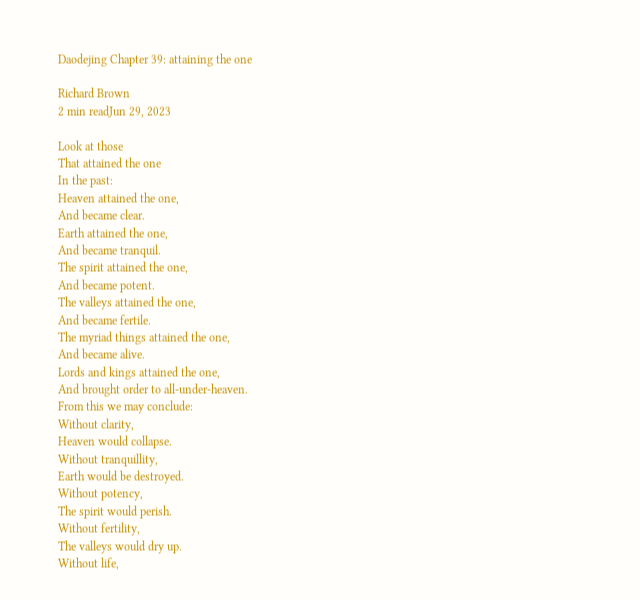Daodejing Chapter 39: attaining the one

Richard Brown
2 min readJun 29, 2023

Look at those
That attained the one
In the past:
Heaven attained the one,
And became clear.
Earth attained the one,
And became tranquil.
The spirit attained the one,
And became potent.
The valleys attained the one,
And became fertile.
The myriad things attained the one,
And became alive.
Lords and kings attained the one,
And brought order to all-under-heaven.
From this we may conclude:
Without clarity,
Heaven would collapse.
Without tranquillity,
Earth would be destroyed.
Without potency,
The spirit would perish.
Without fertility,
The valleys would dry up.
Without life,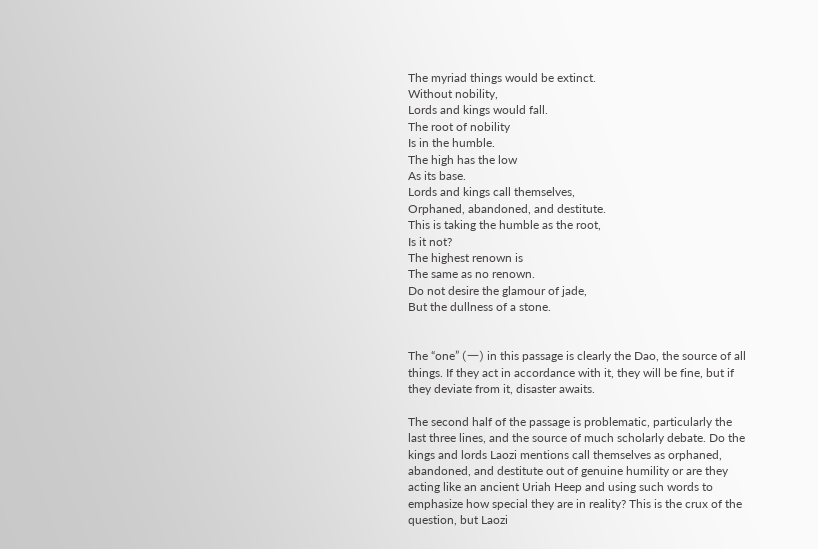The myriad things would be extinct.
Without nobility,
Lords and kings would fall.
The root of nobility
Is in the humble.
The high has the low
As its base.
Lords and kings call themselves,
Orphaned, abandoned, and destitute.
This is taking the humble as the root,
Is it not?
The highest renown is
The same as no renown.
Do not desire the glamour of jade,
But the dullness of a stone.


The “one” (一) in this passage is clearly the Dao, the source of all things. If they act in accordance with it, they will be fine, but if they deviate from it, disaster awaits.

The second half of the passage is problematic, particularly the last three lines, and the source of much scholarly debate. Do the kings and lords Laozi mentions call themselves as orphaned, abandoned, and destitute out of genuine humility or are they acting like an ancient Uriah Heep and using such words to emphasize how special they are in reality? This is the crux of the question, but Laozi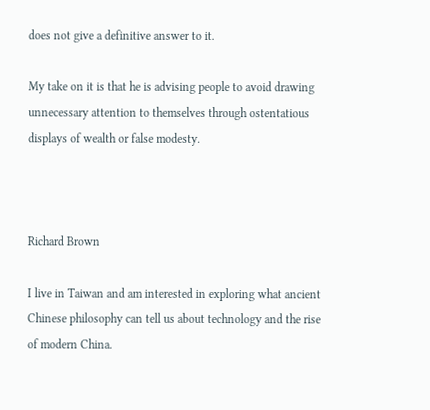does not give a definitive answer to it.

My take on it is that he is advising people to avoid drawing unnecessary attention to themselves through ostentatious displays of wealth or false modesty.



Richard Brown

I live in Taiwan and am interested in exploring what ancient Chinese philosophy can tell us about technology and the rise of modern China.